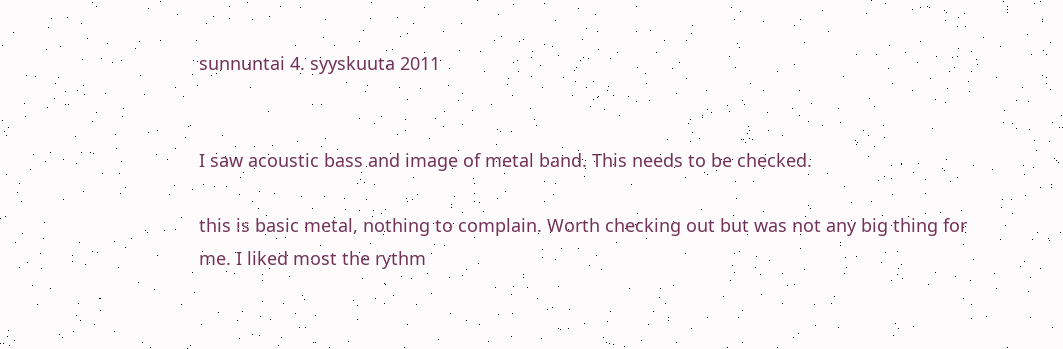sunnuntai 4. syyskuuta 2011


I saw acoustic bass and image of metal band. This needs to be checked.

this is basic metal, nothing to complain. Worth checking out but was not any big thing for me. I liked most the rythm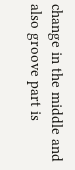change in the middle and also groove part is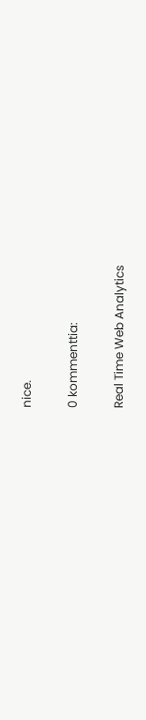nice.

0 kommenttia:

Real Time Web Analytics